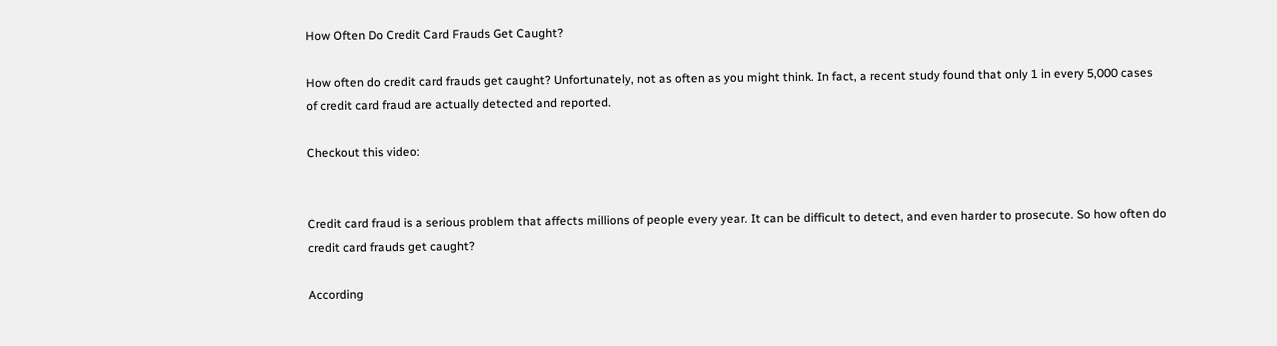How Often Do Credit Card Frauds Get Caught?

How often do credit card frauds get caught? Unfortunately, not as often as you might think. In fact, a recent study found that only 1 in every 5,000 cases of credit card fraud are actually detected and reported.

Checkout this video:


Credit card fraud is a serious problem that affects millions of people every year. It can be difficult to detect, and even harder to prosecute. So how often do credit card frauds get caught?

According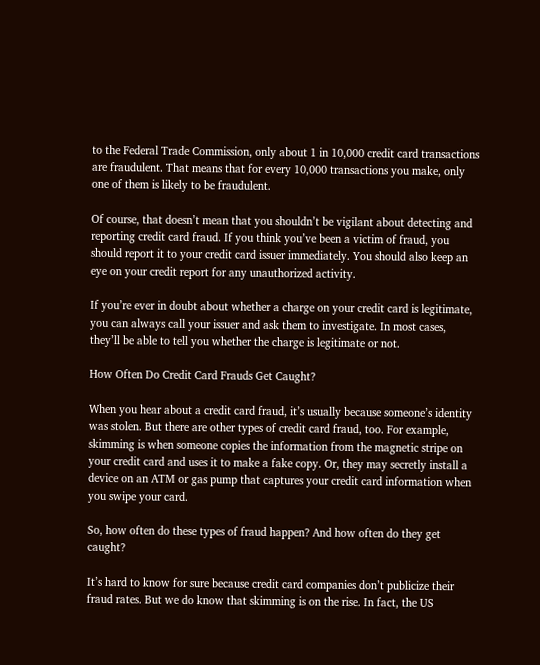to the Federal Trade Commission, only about 1 in 10,000 credit card transactions are fraudulent. That means that for every 10,000 transactions you make, only one of them is likely to be fraudulent.

Of course, that doesn’t mean that you shouldn’t be vigilant about detecting and reporting credit card fraud. If you think you’ve been a victim of fraud, you should report it to your credit card issuer immediately. You should also keep an eye on your credit report for any unauthorized activity.

If you’re ever in doubt about whether a charge on your credit card is legitimate, you can always call your issuer and ask them to investigate. In most cases, they’ll be able to tell you whether the charge is legitimate or not.

How Often Do Credit Card Frauds Get Caught?

When you hear about a credit card fraud, it’s usually because someone’s identity was stolen. But there are other types of credit card fraud, too. For example, skimming is when someone copies the information from the magnetic stripe on your credit card and uses it to make a fake copy. Or, they may secretly install a device on an ATM or gas pump that captures your credit card information when you swipe your card.

So, how often do these types of fraud happen? And how often do they get caught?

It’s hard to know for sure because credit card companies don’t publicize their fraud rates. But we do know that skimming is on the rise. In fact, the US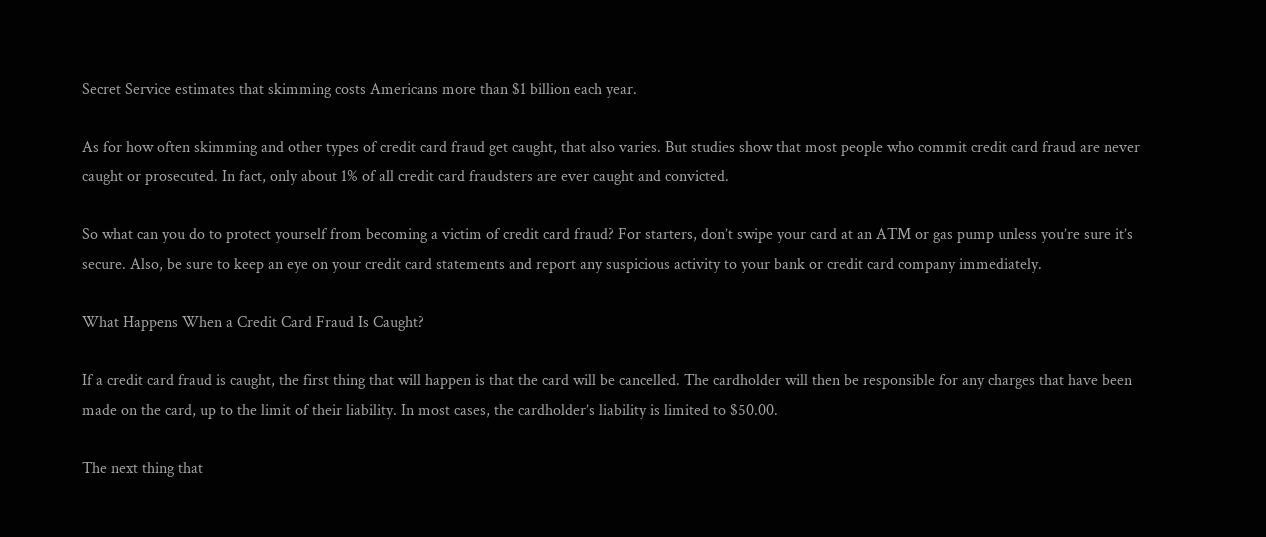Secret Service estimates that skimming costs Americans more than $1 billion each year.

As for how often skimming and other types of credit card fraud get caught, that also varies. But studies show that most people who commit credit card fraud are never caught or prosecuted. In fact, only about 1% of all credit card fraudsters are ever caught and convicted.

So what can you do to protect yourself from becoming a victim of credit card fraud? For starters, don’t swipe your card at an ATM or gas pump unless you’re sure it’s secure. Also, be sure to keep an eye on your credit card statements and report any suspicious activity to your bank or credit card company immediately.

What Happens When a Credit Card Fraud Is Caught?

If a credit card fraud is caught, the first thing that will happen is that the card will be cancelled. The cardholder will then be responsible for any charges that have been made on the card, up to the limit of their liability. In most cases, the cardholder’s liability is limited to $50.00.

The next thing that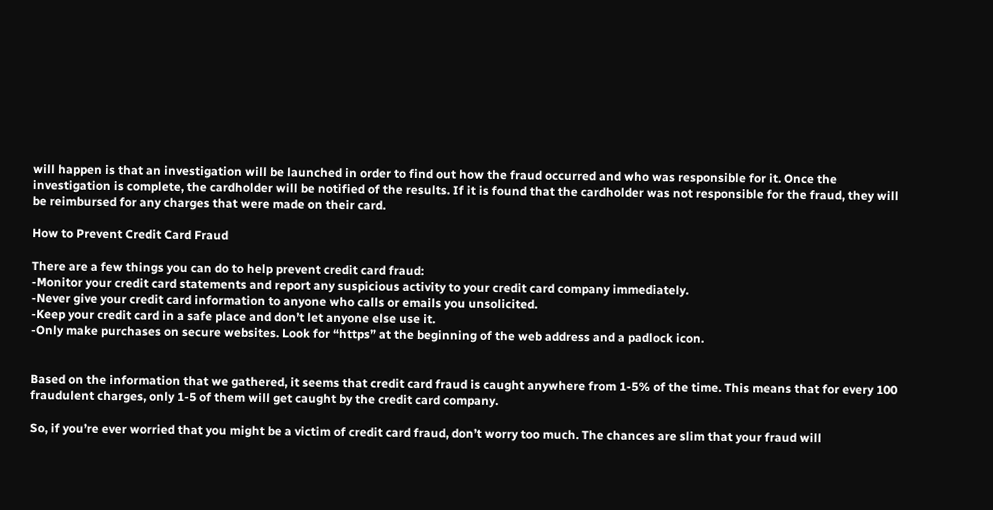will happen is that an investigation will be launched in order to find out how the fraud occurred and who was responsible for it. Once the investigation is complete, the cardholder will be notified of the results. If it is found that the cardholder was not responsible for the fraud, they will be reimbursed for any charges that were made on their card.

How to Prevent Credit Card Fraud

There are a few things you can do to help prevent credit card fraud:
-Monitor your credit card statements and report any suspicious activity to your credit card company immediately.
-Never give your credit card information to anyone who calls or emails you unsolicited.
-Keep your credit card in a safe place and don’t let anyone else use it.
-Only make purchases on secure websites. Look for “https” at the beginning of the web address and a padlock icon.


Based on the information that we gathered, it seems that credit card fraud is caught anywhere from 1-5% of the time. This means that for every 100 fraudulent charges, only 1-5 of them will get caught by the credit card company.

So, if you’re ever worried that you might be a victim of credit card fraud, don’t worry too much. The chances are slim that your fraud will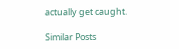actually get caught.

Similar Posts